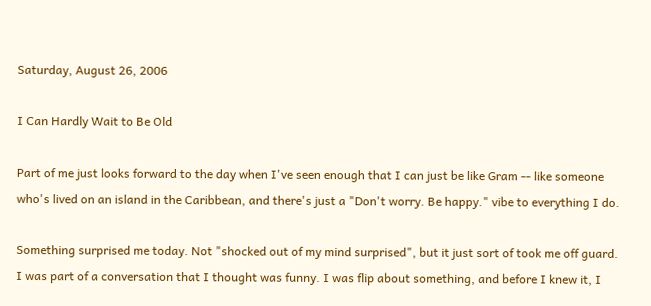Saturday, August 26, 2006

I Can Hardly Wait to Be Old

Part of me just looks forward to the day when I've seen enough that I can just be like Gram -- like someone who's lived on an island in the Caribbean, and there's just a "Don't worry. Be happy." vibe to everything I do.

Something surprised me today. Not "shocked out of my mind surprised", but it just sort of took me off guard. I was part of a conversation that I thought was funny. I was flip about something, and before I knew it, I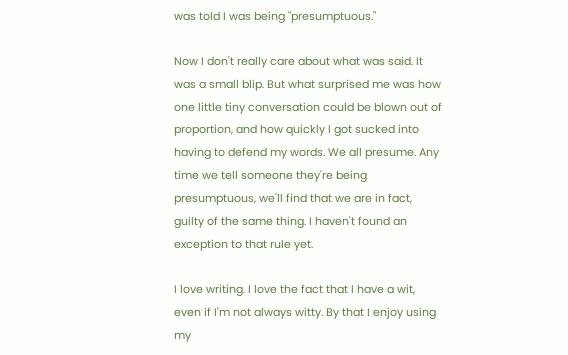was told I was being "presumptuous."

Now I don't really care about what was said. It was a small blip. But what surprised me was how one little tiny conversation could be blown out of proportion, and how quickly I got sucked into having to defend my words. We all presume. Any time we tell someone they're being presumptuous, we'll find that we are in fact, guilty of the same thing. I haven't found an exception to that rule yet.

I love writing. I love the fact that I have a wit, even if I'm not always witty. By that I enjoy using my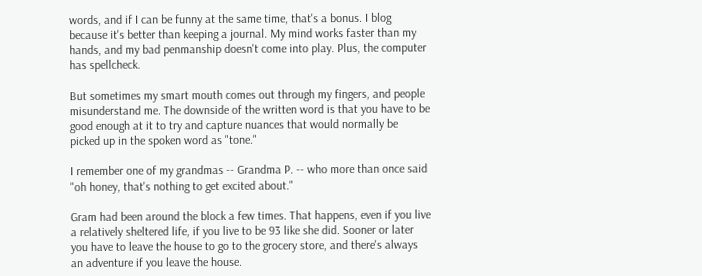words, and if I can be funny at the same time, that's a bonus. I blog because it's better than keeping a journal. My mind works faster than my hands, and my bad penmanship doesn't come into play. Plus, the computer has spellcheck.

But sometimes my smart mouth comes out through my fingers, and people misunderstand me. The downside of the written word is that you have to be good enough at it to try and capture nuances that would normally be picked up in the spoken word as "tone."

I remember one of my grandmas -- Grandma P. -- who more than once said "oh honey, that's nothing to get excited about."

Gram had been around the block a few times. That happens, even if you live a relatively sheltered life, if you live to be 93 like she did. Sooner or later you have to leave the house to go to the grocery store, and there's always an adventure if you leave the house.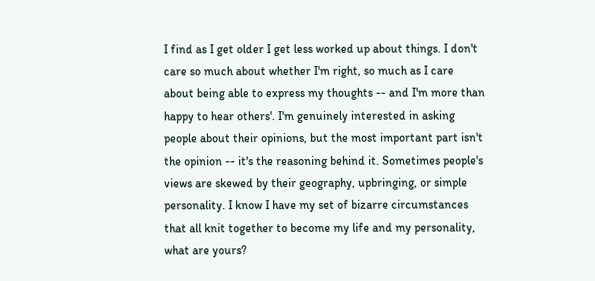I find as I get older I get less worked up about things. I don't care so much about whether I'm right, so much as I care about being able to express my thoughts -- and I'm more than happy to hear others'. I'm genuinely interested in asking people about their opinions, but the most important part isn't the opinion -- it's the reasoning behind it. Sometimes people's views are skewed by their geography, upbringing, or simple personality. I know I have my set of bizarre circumstances that all knit together to become my life and my personality, what are yours?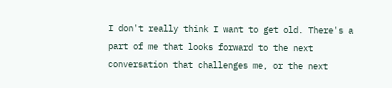I don't really think I want to get old. There's a part of me that looks forward to the next conversation that challenges me, or the next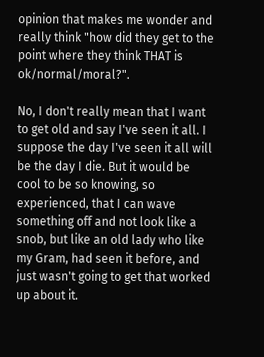opinion that makes me wonder and really think "how did they get to the point where they think THAT is ok/normal/moral?".

No, I don't really mean that I want to get old and say I've seen it all. I suppose the day I've seen it all will be the day I die. But it would be cool to be so knowing, so experienced, that I can wave something off and not look like a snob, but like an old lady who like my Gram, had seen it before, and just wasn't going to get that worked up about it.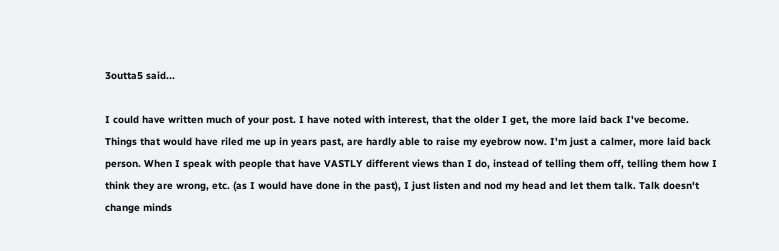3outta5 said...

I could have written much of your post. I have noted with interest, that the older I get, the more laid back I've become. Things that would have riled me up in years past, are hardly able to raise my eyebrow now. I'm just a calmer, more laid back person. When I speak with people that have VASTLY different views than I do, instead of telling them off, telling them how I think they are wrong, etc. (as I would have done in the past), I just listen and nod my head and let them talk. Talk doesn't change minds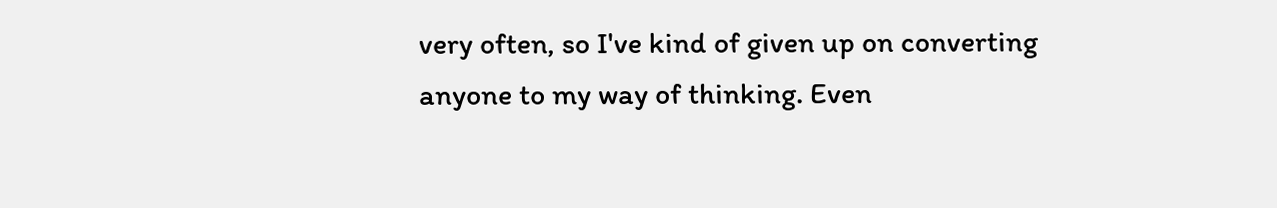very often, so I've kind of given up on converting anyone to my way of thinking. Even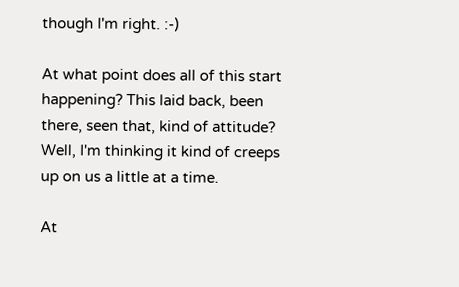though I'm right. :-)

At what point does all of this start happening? This laid back, been there, seen that, kind of attitude? Well, I'm thinking it kind of creeps up on us a little at a time.

At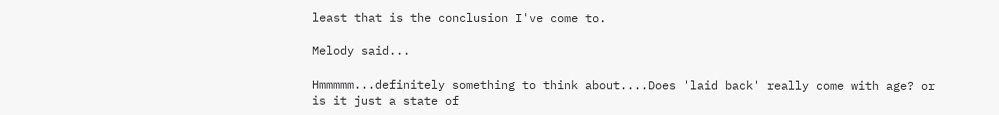least that is the conclusion I've come to.

Melody said...

Hmmmmm...definitely something to think about....Does 'laid back' really come with age? or is it just a state of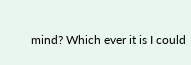mind? Which ever it is I could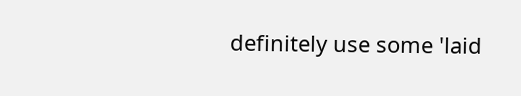definitely use some 'laid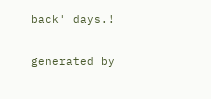back' days.!


generated by